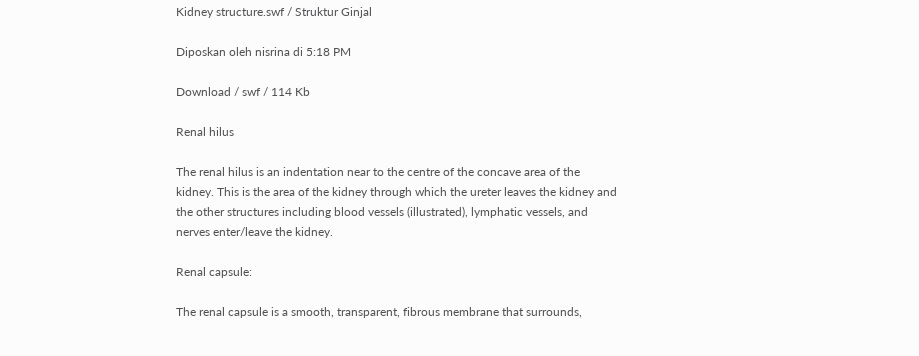Kidney structure.swf / Struktur Ginjal

Diposkan oleh nisrina di 5:18 PM

Download / swf / 114 Kb

Renal hilus

The renal hilus is an indentation near to the centre of the concave area of the kidney. This is the area of the kidney through which the ureter leaves the kidney and the other structures including blood vessels (illustrated), lymphatic vessels, and nerves enter/leave the kidney.

Renal capsule:

The renal capsule is a smooth, transparent, fibrous membrane that surrounds,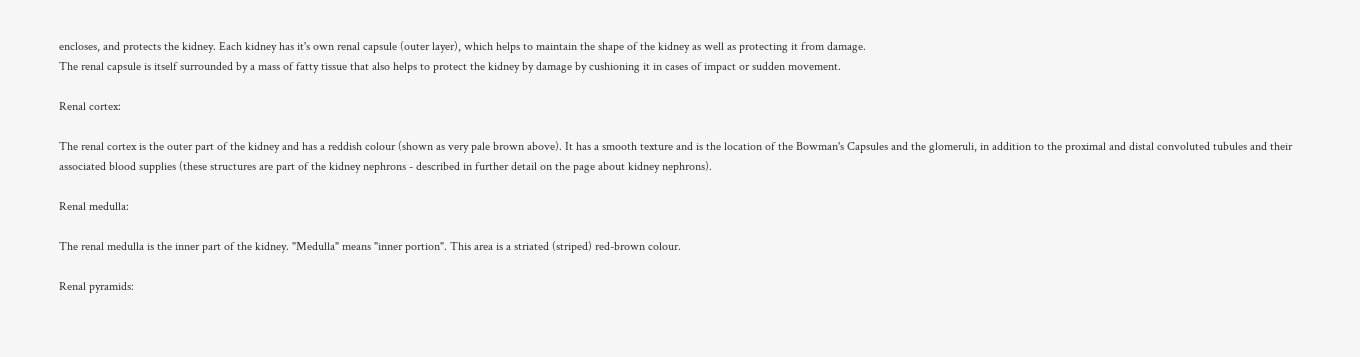encloses, and protects the kidney. Each kidney has it's own renal capsule (outer layer), which helps to maintain the shape of the kidney as well as protecting it from damage.
The renal capsule is itself surrounded by a mass of fatty tissue that also helps to protect the kidney by damage by cushioning it in cases of impact or sudden movement.

Renal cortex:

The renal cortex is the outer part of the kidney and has a reddish colour (shown as very pale brown above). It has a smooth texture and is the location of the Bowman's Capsules and the glomeruli, in addition to the proximal and distal convoluted tubules and their associated blood supplies (these structures are part of the kidney nephrons - described in further detail on the page about kidney nephrons).

Renal medulla:

The renal medulla is the inner part of the kidney. "Medulla" means "inner portion". This area is a striated (striped) red-brown colour.

Renal pyramids: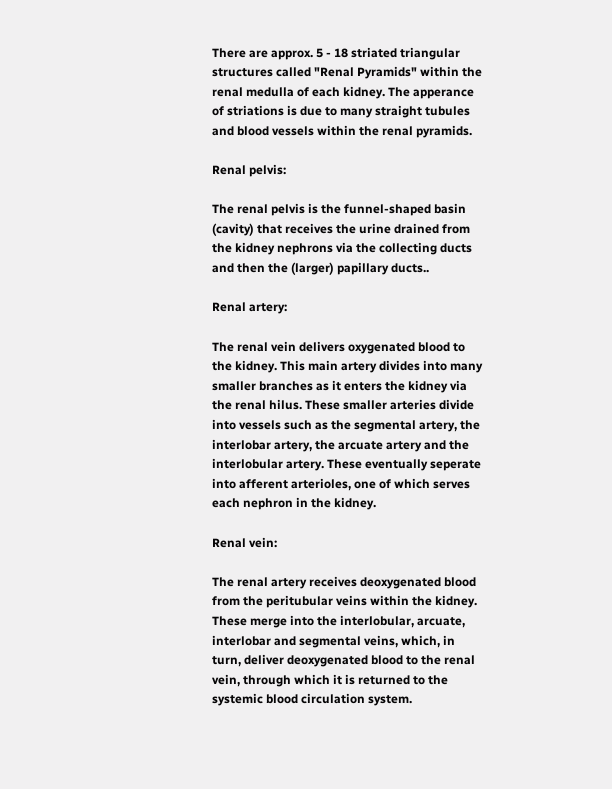There are approx. 5 - 18 striated triangular structures called "Renal Pyramids" within the renal medulla of each kidney. The apperance of striations is due to many straight tubules and blood vessels within the renal pyramids.

Renal pelvis:

The renal pelvis is the funnel-shaped basin (cavity) that receives the urine drained from the kidney nephrons via the collecting ducts and then the (larger) papillary ducts..

Renal artery:

The renal vein delivers oxygenated blood to the kidney. This main artery divides into many smaller branches as it enters the kidney via the renal hilus. These smaller arteries divide into vessels such as the segmental artery, the interlobar artery, the arcuate artery and the interlobular artery. These eventually seperate into afferent arterioles, one of which serves each nephron in the kidney.

Renal vein:

The renal artery receives deoxygenated blood from the peritubular veins within the kidney. These merge into the interlobular, arcuate, interlobar and segmental veins, which, in turn, deliver deoxygenated blood to the renal vein, through which it is returned to the systemic blood circulation system.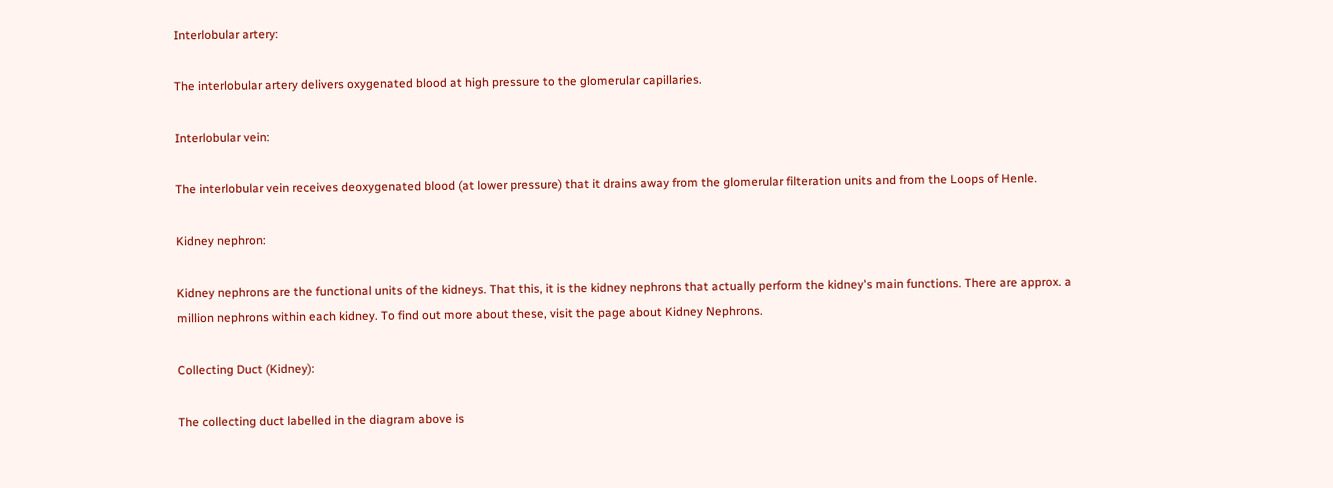Interlobular artery:

The interlobular artery delivers oxygenated blood at high pressure to the glomerular capillaries.

Interlobular vein:

The interlobular vein receives deoxygenated blood (at lower pressure) that it drains away from the glomerular filteration units and from the Loops of Henle.

Kidney nephron:

Kidney nephrons are the functional units of the kidneys. That this, it is the kidney nephrons that actually perform the kidney's main functions. There are approx. a million nephrons within each kidney. To find out more about these, visit the page about Kidney Nephrons.

Collecting Duct (Kidney):

The collecting duct labelled in the diagram above is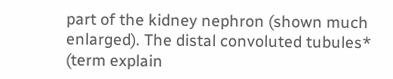part of the kidney nephron (shown much enlarged). The distal convoluted tubules* (term explain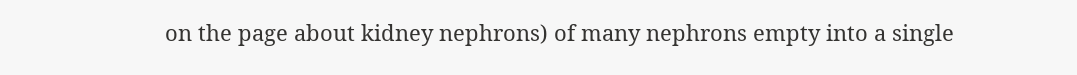on the page about kidney nephrons) of many nephrons empty into a single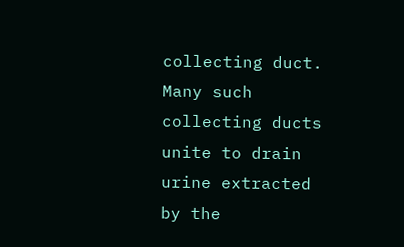collecting duct. Many such collecting ducts unite to drain urine extracted by the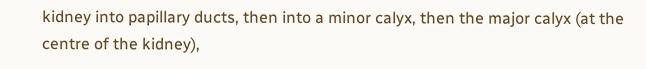kidney into papillary ducts, then into a minor calyx, then the major calyx (at the centre of the kidney),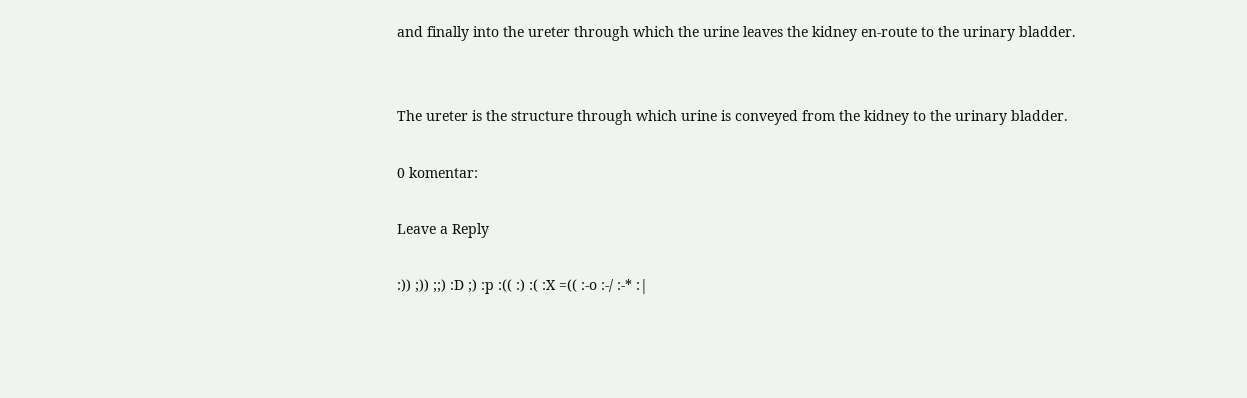and finally into the ureter through which the urine leaves the kidney en-route to the urinary bladder.


The ureter is the structure through which urine is conveyed from the kidney to the urinary bladder.

0 komentar:

Leave a Reply

:)) ;)) ;;) :D ;) :p :(( :) :( :X =(( :-o :-/ :-* :|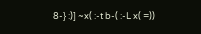8-} :)] ~x( :-t b-( :-L x( =))